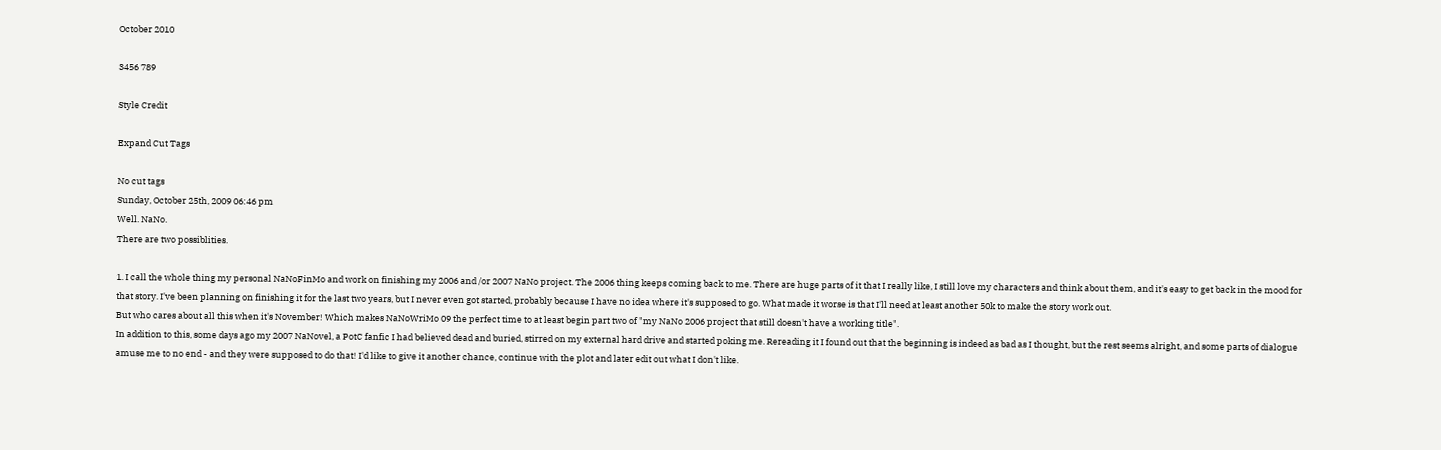October 2010

3456 789

Style Credit

Expand Cut Tags

No cut tags
Sunday, October 25th, 2009 06:46 pm
Well. NaNo.
There are two possiblities.

1. I call the whole thing my personal NaNoFinMo and work on finishing my 2006 and /or 2007 NaNo project. The 2006 thing keeps coming back to me. There are huge parts of it that I really like, I still love my characters and think about them, and it's easy to get back in the mood for that story. I've been planning on finishing it for the last two years, but I never even got started, probably because I have no idea where it's supposed to go. What made it worse is that I'll need at least another 50k to make the story work out.
But who cares about all this when it's November! Which makes NaNoWriMo 09 the perfect time to at least begin part two of "my NaNo 2006 project that still doesn't have a working title".
In addition to this, some days ago my 2007 NaNovel, a PotC fanfic I had believed dead and buried, stirred on my external hard drive and started poking me. Rereading it I found out that the beginning is indeed as bad as I thought, but the rest seems alright, and some parts of dialogue amuse me to no end - and they were supposed to do that! I'd like to give it another chance, continue with the plot and later edit out what I don't like.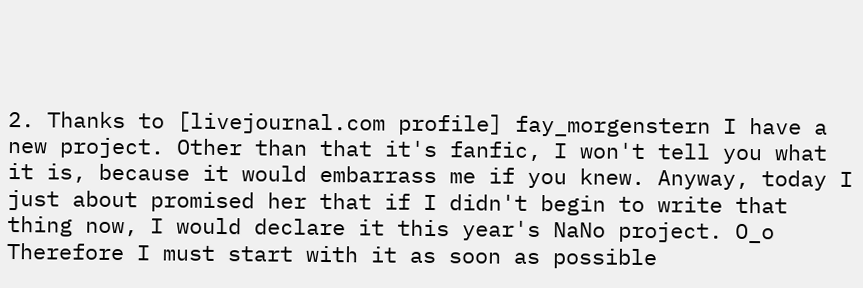2. Thanks to [livejournal.com profile] fay_morgenstern I have a new project. Other than that it's fanfic, I won't tell you what it is, because it would embarrass me if you knew. Anyway, today I just about promised her that if I didn't begin to write that thing now, I would declare it this year's NaNo project. O_o Therefore I must start with it as soon as possible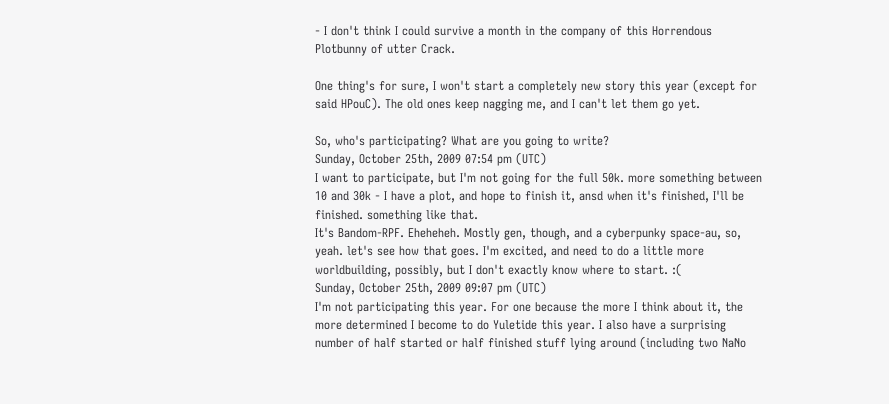- I don't think I could survive a month in the company of this Horrendous Plotbunny of utter Crack.

One thing's for sure, I won't start a completely new story this year (except for said HPouC). The old ones keep nagging me, and I can't let them go yet.

So, who's participating? What are you going to write?
Sunday, October 25th, 2009 07:54 pm (UTC)
I want to participate, but I'm not going for the full 50k. more something between 10 and 30k - I have a plot, and hope to finish it, ansd when it's finished, I'll be finished. something like that.
It's Bandom-RPF. Eheheheh. Mostly gen, though, and a cyberpunky space-au, so, yeah. let's see how that goes. I'm excited, and need to do a little more worldbuilding, possibly, but I don't exactly know where to start. :(
Sunday, October 25th, 2009 09:07 pm (UTC)
I'm not participating this year. For one because the more I think about it, the more determined I become to do Yuletide this year. I also have a surprising number of half started or half finished stuff lying around (including two NaNo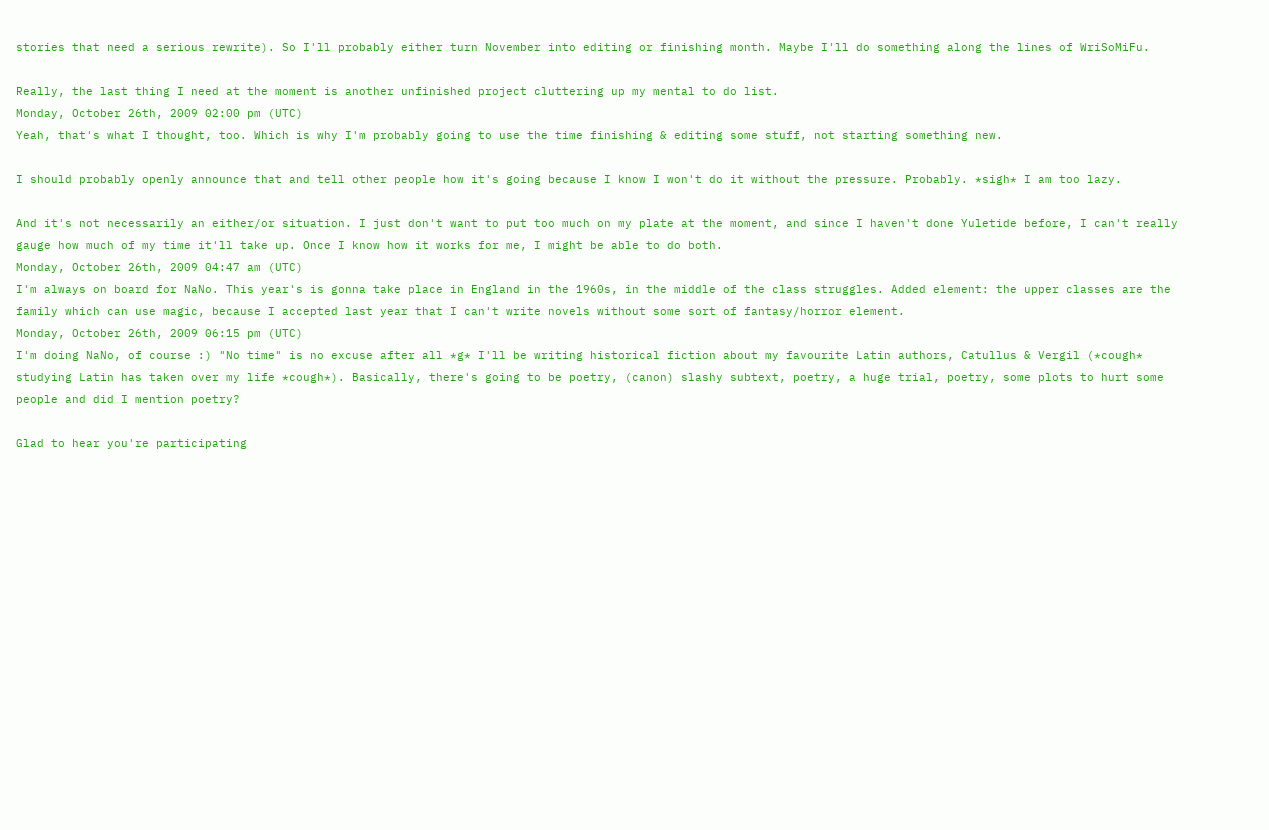stories that need a serious rewrite). So I'll probably either turn November into editing or finishing month. Maybe I'll do something along the lines of WriSoMiFu.

Really, the last thing I need at the moment is another unfinished project cluttering up my mental to do list.
Monday, October 26th, 2009 02:00 pm (UTC)
Yeah, that's what I thought, too. Which is why I'm probably going to use the time finishing & editing some stuff, not starting something new.

I should probably openly announce that and tell other people how it's going because I know I won't do it without the pressure. Probably. *sigh* I am too lazy.

And it's not necessarily an either/or situation. I just don't want to put too much on my plate at the moment, and since I haven't done Yuletide before, I can't really gauge how much of my time it'll take up. Once I know how it works for me, I might be able to do both.
Monday, October 26th, 2009 04:47 am (UTC)
I'm always on board for NaNo. This year's is gonna take place in England in the 1960s, in the middle of the class struggles. Added element: the upper classes are the family which can use magic, because I accepted last year that I can't write novels without some sort of fantasy/horror element.
Monday, October 26th, 2009 06:15 pm (UTC)
I'm doing NaNo, of course :) "No time" is no excuse after all *g* I'll be writing historical fiction about my favourite Latin authors, Catullus & Vergil (*cough* studying Latin has taken over my life *cough*). Basically, there's going to be poetry, (canon) slashy subtext, poetry, a huge trial, poetry, some plots to hurt some people and did I mention poetry?

Glad to hear you're participating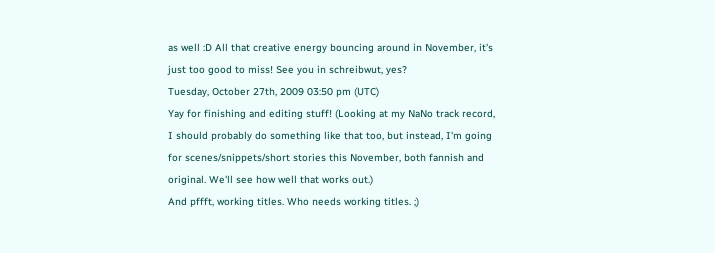as well :D All that creative energy bouncing around in November, it's just too good to miss! See you in schreibwut, yes?
Tuesday, October 27th, 2009 03:50 pm (UTC)
Yay for finishing and editing stuff! (Looking at my NaNo track record, I should probably do something like that too, but instead, I'm going for scenes/snippets/short stories this November, both fannish and original. We'll see how well that works out.)
And pffft, working titles. Who needs working titles. ;)